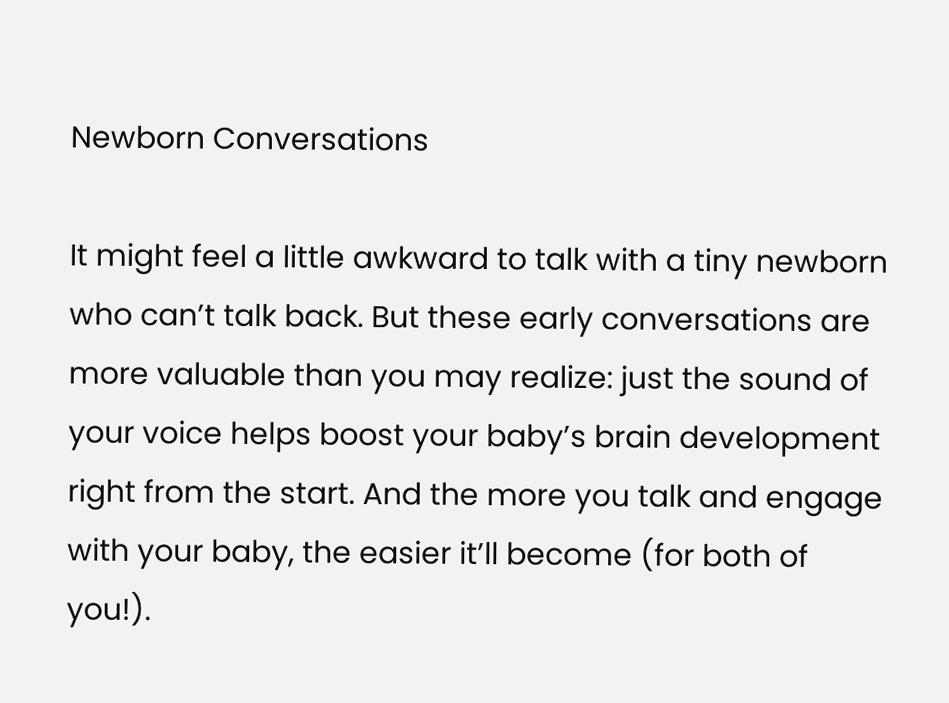Newborn Conversations

It might feel a little awkward to talk with a tiny newborn who can’t talk back. But these early conversations are more valuable than you may realize: just the sound of your voice helps boost your baby’s brain development right from the start. And the more you talk and engage with your baby, the easier it’ll become (for both of you!).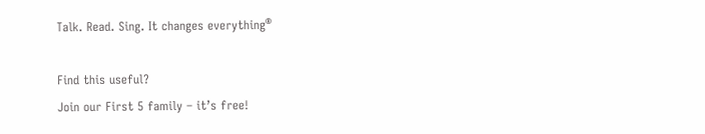Talk. Read. Sing. It changes everything®

Find this useful?
Join our First 5 family – it’s free!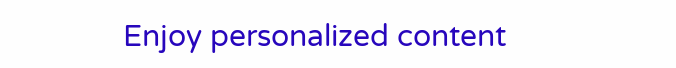Enjoy personalized content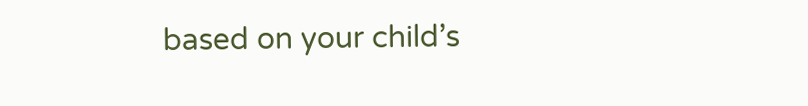based on your child’s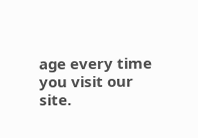age every time you visit our site.